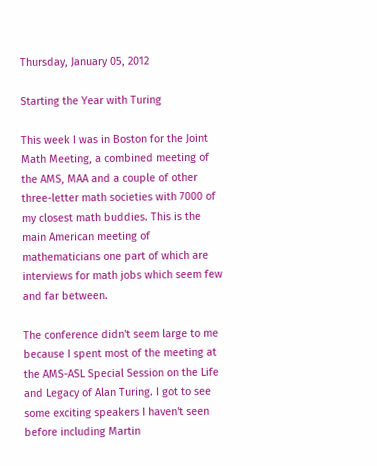Thursday, January 05, 2012

Starting the Year with Turing

This week I was in Boston for the Joint Math Meeting, a combined meeting of the AMS, MAA and a couple of other three-letter math societies with 7000 of my closest math buddies. This is the main American meeting of mathematicians one part of which are interviews for math jobs which seem few and far between.

The conference didn't seem large to me because I spent most of the meeting at the AMS-ASL Special Session on the Life and Legacy of Alan Turing. I got to see some exciting speakers I haven't seen before including Martin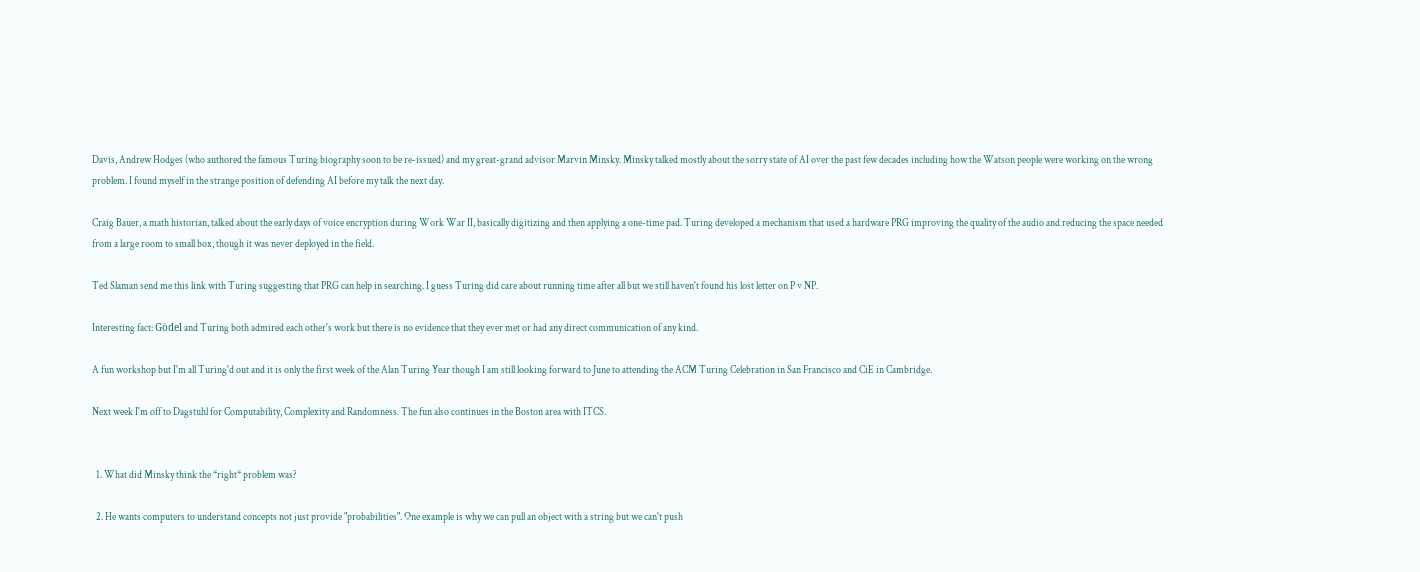Davis, Andrew Hodges (who authored the famous Turing biography soon to be re-issued) and my great-grand advisor Marvin Minsky. Minsky talked mostly about the sorry state of AI over the past few decades including how the Watson people were working on the wrong problem. I found myself in the strange position of defending AI before my talk the next day.

Craig Bauer, a math historian, talked about the early days of voice encryption during Work War II, basically digitizing and then applying a one-time pad. Turing developed a mechanism that used a hardware PRG improving the quality of the audio and reducing the space needed from a large room to small box, though it was never deployed in the field.

Ted Slaman send me this link with Turing suggesting that PRG can help in searching. I guess Turing did care about running time after all but we still haven't found his lost letter on P v NP.

Interesting fact: Gödel and Turing both admired each other's work but there is no evidence that they ever met or had any direct communication of any kind.

A fun workshop but I'm all Turing'd out and it is only the first week of the Alan Turing Year though I am still looking forward to June to attending the ACM Turing Celebration in San Francisco and CiE in Cambridge.

Next week I'm off to Dagstuhl for Computability, Complexity and Randomness. The fun also continues in the Boston area with ITCS.


  1. What did Minsky think the *right* problem was?

  2. He wants computers to understand concepts not just provide "probabilities". One example is why we can pull an object with a string but we can't push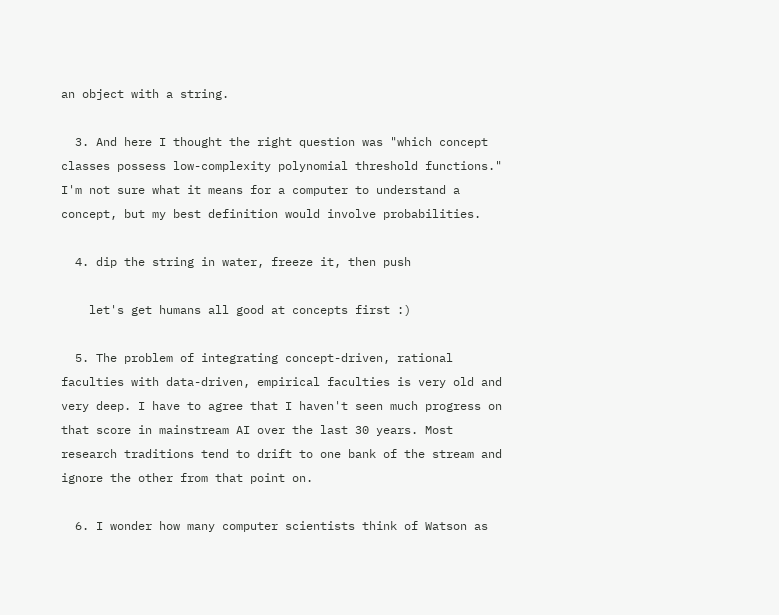an object with a string.

  3. And here I thought the right question was "which concept classes possess low-complexity polynomial threshold functions." I'm not sure what it means for a computer to understand a concept, but my best definition would involve probabilities.

  4. dip the string in water, freeze it, then push

    let's get humans all good at concepts first :)

  5. The problem of integrating concept-driven, rational faculties with data-driven, empirical faculties is very old and very deep. I have to agree that I haven't seen much progress on that score in mainstream AI over the last 30 years. Most research traditions tend to drift to one bank of the stream and ignore the other from that point on.

  6. I wonder how many computer scientists think of Watson as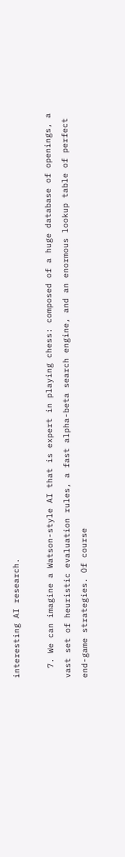interesting AI research.

  7. We can imagine a Watson-style AI that is expert in playing chess: composed of a huge database of openings, a vast set of heuristic evaluation rules, a fast alpha-beta search engine, and an enormous lookup table of perfect end-game strategies. Of course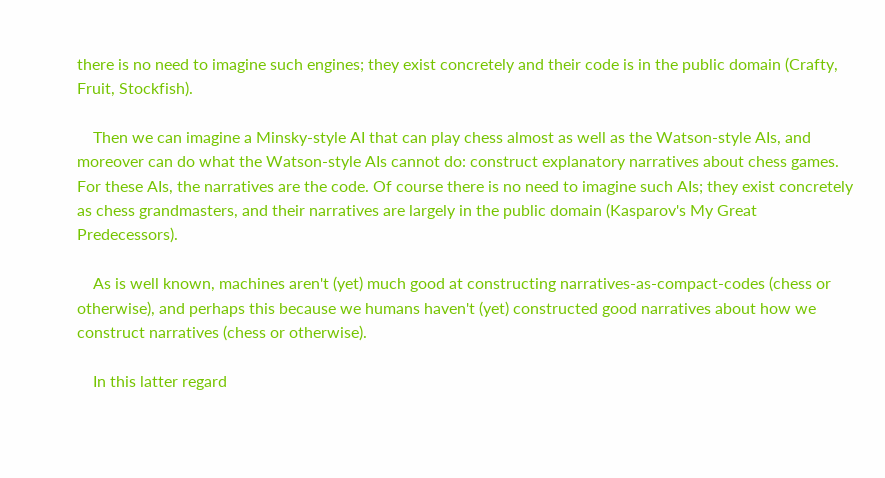there is no need to imagine such engines; they exist concretely and their code is in the public domain (Crafty, Fruit, Stockfish).

    Then we can imagine a Minsky-style AI that can play chess almost as well as the Watson-style AIs, and moreover can do what the Watson-style AIs cannot do: construct explanatory narratives about chess games. For these AIs, the narratives are the code. Of course there is no need to imagine such AIs; they exist concretely as chess grandmasters, and their narratives are largely in the public domain (Kasparov's My Great Predecessors).

    As is well known, machines aren't (yet) much good at constructing narratives-as-compact-codes (chess or otherwise), and perhaps this because we humans haven't (yet) constructed good narratives about how we construct narratives (chess or otherwise).

    In this latter regard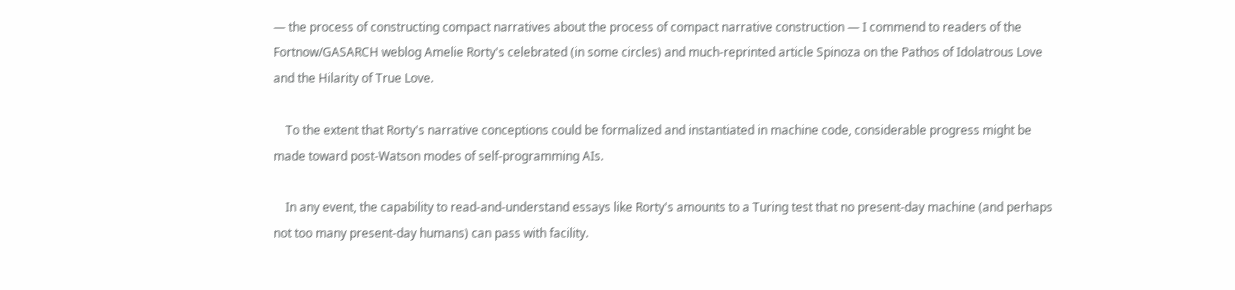— the process of constructing compact narratives about the process of compact narrative construction — I commend to readers of the Fortnow/GASARCH weblog Amelie Rorty's celebrated (in some circles) and much-reprinted article Spinoza on the Pathos of Idolatrous Love and the Hilarity of True Love.

    To the extent that Rorty's narrative conceptions could be formalized and instantiated in machine code, considerable progress might be made toward post-Watson modes of self-programming AIs.

    In any event, the capability to read-and-understand essays like Rorty's amounts to a Turing test that no present-day machine (and perhaps not too many present-day humans) can pass with facility.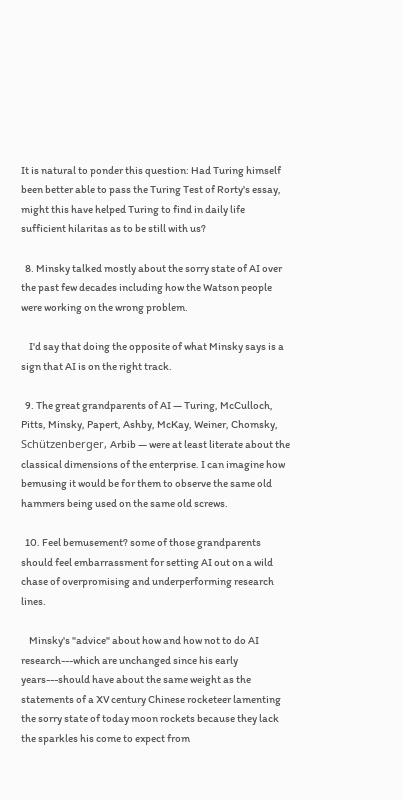It is natural to ponder this question: Had Turing himself been better able to pass the Turing Test of Rorty's essay, might this have helped Turing to find in daily life sufficient hilaritas as to be still with us?

  8. Minsky talked mostly about the sorry state of AI over the past few decades including how the Watson people were working on the wrong problem.

    I'd say that doing the opposite of what Minsky says is a sign that AI is on the right track.

  9. The great grandparents of AI — Turing, McCulloch, Pitts, Minsky, Papert, Ashby, McKay, Weiner, Chomsky, Schützenberger, Arbib — were at least literate about the classical dimensions of the enterprise. I can imagine how bemusing it would be for them to observe the same old hammers being used on the same old screws.

  10. Feel bemusement? some of those grandparents should feel embarrassment for setting AI out on a wild chase of overpromising and underperforming research lines.

    Minsky's "advice" about how and how not to do AI research---which are unchanged since his early years---should have about the same weight as the statements of a XV century Chinese rocketeer lamenting the sorry state of today moon rockets because they lack the sparkles his come to expect from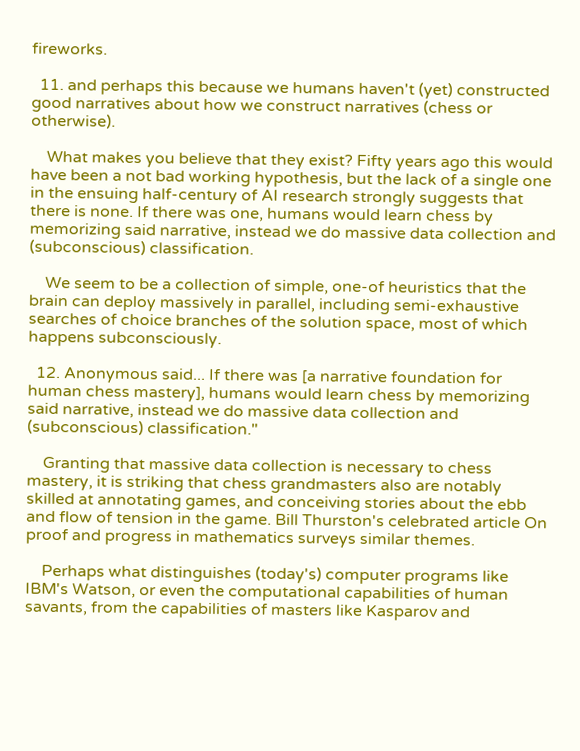fireworks.

  11. and perhaps this because we humans haven't (yet) constructed good narratives about how we construct narratives (chess or otherwise).

    What makes you believe that they exist? Fifty years ago this would have been a not bad working hypothesis, but the lack of a single one in the ensuing half-century of AI research strongly suggests that there is none. If there was one, humans would learn chess by memorizing said narrative, instead we do massive data collection and (subconscious) classification.

    We seem to be a collection of simple, one-of heuristics that the brain can deploy massively in parallel, including semi-exhaustive searches of choice branches of the solution space, most of which happens subconsciously.

  12. Anonymous said... If there was [a narrative foundation for human chess mastery], humans would learn chess by memorizing said narrative, instead we do massive data collection and (subconscious) classification."

    Granting that massive data collection is necessary to chess mastery, it is striking that chess grandmasters also are notably skilled at annotating games, and conceiving stories about the ebb and flow of tension in the game. Bill Thurston's celebrated article On proof and progress in mathematics surveys similar themes.

    Perhaps what distinguishes (today's) computer programs like IBM's Watson, or even the computational capabilities of human savants, from the capabilities of masters like Kasparov and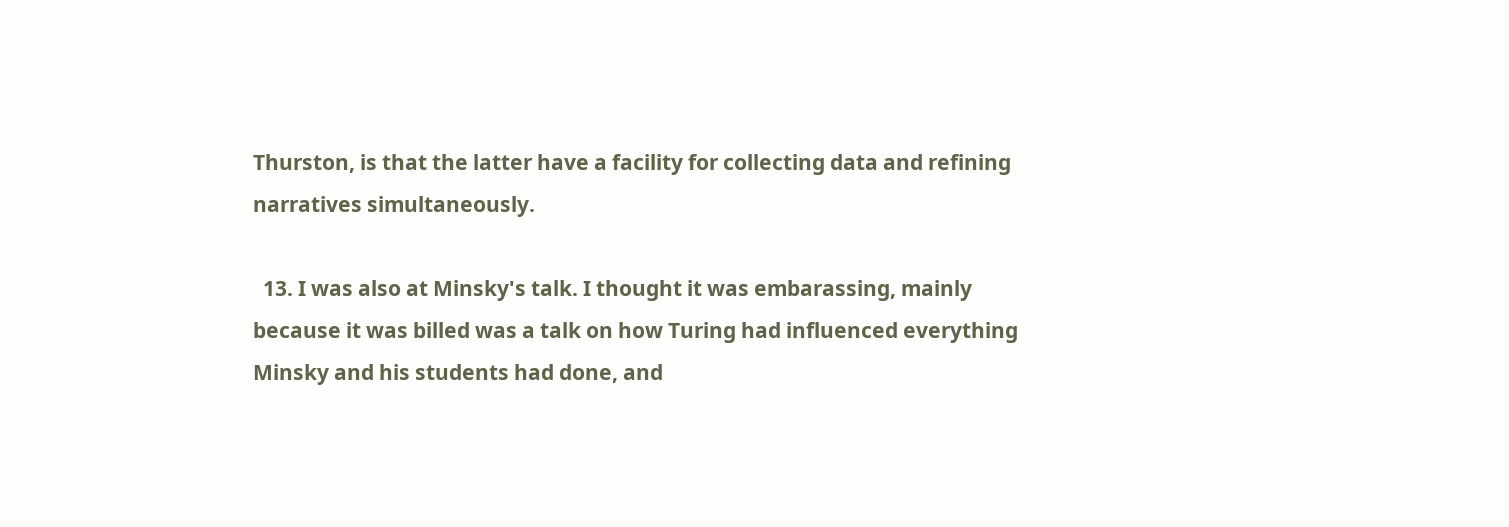Thurston, is that the latter have a facility for collecting data and refining narratives simultaneously.

  13. I was also at Minsky's talk. I thought it was embarassing, mainly because it was billed was a talk on how Turing had influenced everything Minsky and his students had done, and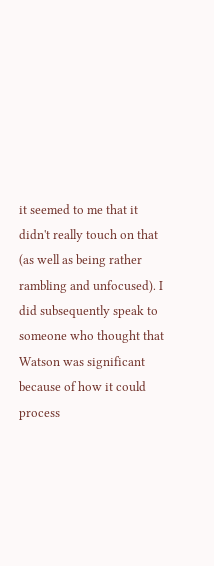it seemed to me that it didn't really touch on that (as well as being rather rambling and unfocused). I did subsequently speak to someone who thought that Watson was significant because of how it could process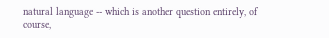natural language -- which is another question entirely, of course,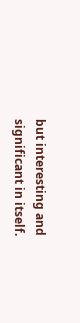but interesting and significant in itself.